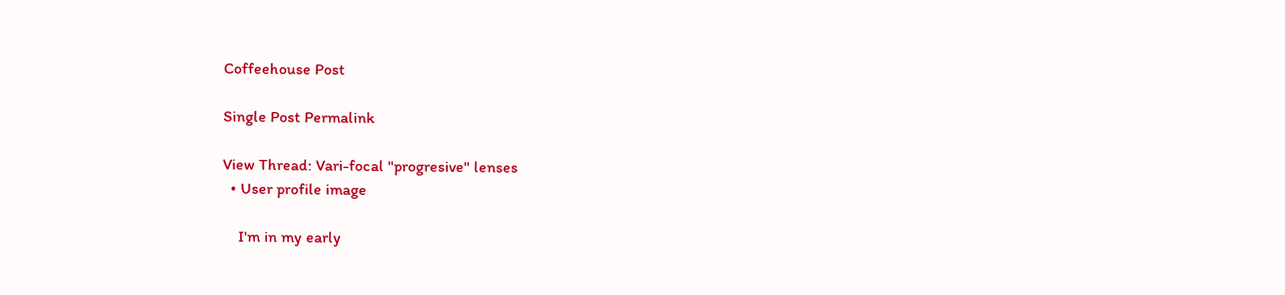Coffeehouse Post

Single Post Permalink

View Thread: Vari-focal "progresive" lenses
  • User profile image

    I'm in my early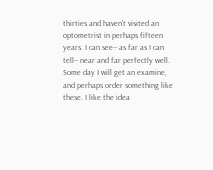thirties and haven't visited an optometrist in perhaps fifteen years. I can see-- as far as I can tell-- near and far perfectly well. Some day I will get an examine, and perhaps order something like these. I like the idea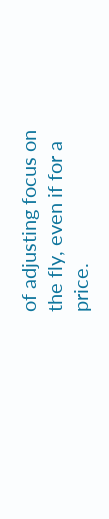of adjusting focus on the fly, even if for a price.